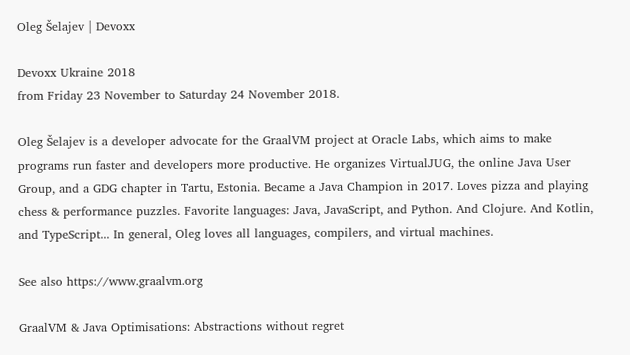Oleg Šelajev | Devoxx

Devoxx Ukraine 2018
from Friday 23 November to Saturday 24 November 2018.

Oleg Šelajev is a developer advocate for the GraalVM project at Oracle Labs, which aims to make programs run faster and developers more productive. He organizes VirtualJUG, the online Java User Group, and a GDG chapter in Tartu, Estonia. Became a Java Champion in 2017. Loves pizza and playing chess & performance puzzles. Favorite languages: Java, JavaScript, and Python. And Clojure. And Kotlin, and TypeScript... In general, Oleg loves all languages, compilers, and virtual machines.

See also https://www.graalvm.org

GraalVM & Java Optimisations: Abstractions without regret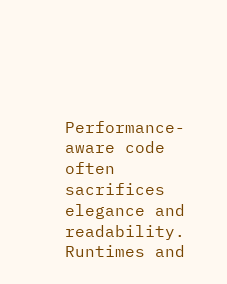Performance-aware code often sacrifices elegance and readability. Runtimes and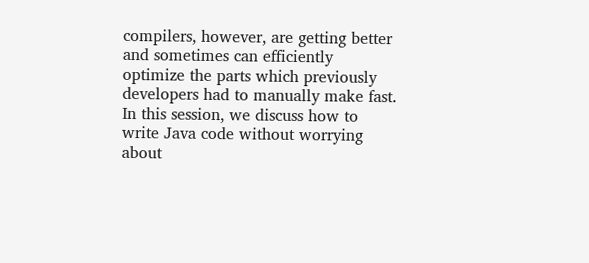compilers, however, are getting better and sometimes can efficiently optimize the parts which previously developers had to manually make fast. In this session, we discuss how to write Java code without worrying about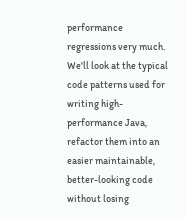performance regressions very much. We'll look at the typical code patterns used for writing high-performance Java, refactor them into an easier maintainable, better-looking code without losing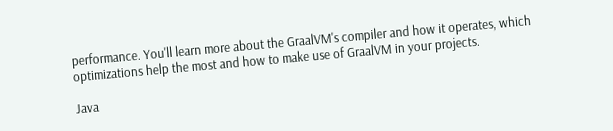performance. You'll learn more about the GraalVM's compiler and how it operates, which optimizations help the most and how to make use of GraalVM in your projects.

Java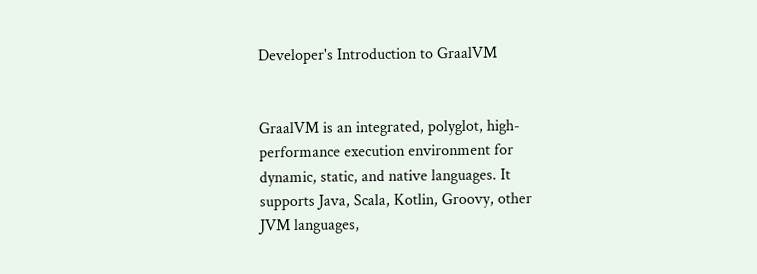Developer's Introduction to GraalVM


GraalVM is an integrated, polyglot, high-performance execution environment for dynamic, static, and native languages. It supports Java, Scala, Kotlin, Groovy, other JVM languages,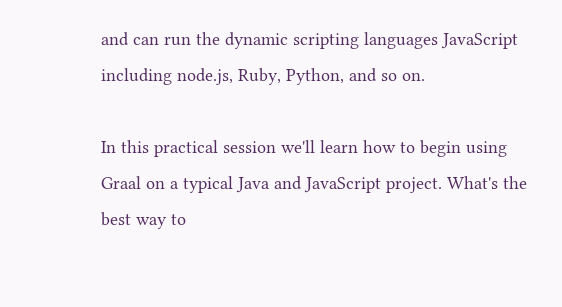and can run the dynamic scripting languages JavaScript including node.js, Ruby, Python, and so on.

In this practical session we'll learn how to begin using Graal on a typical Java and JavaScript project. What's the best way to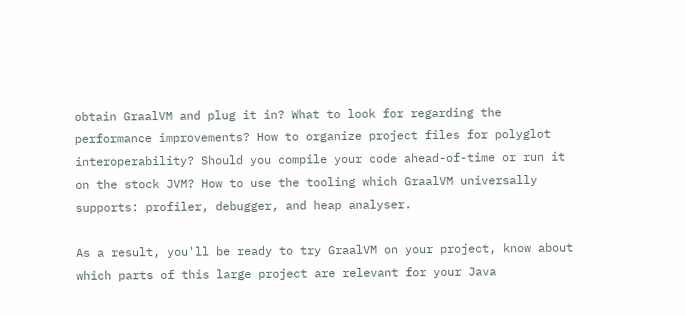obtain GraalVM and plug it in? What to look for regarding the performance improvements? How to organize project files for polyglot interoperability? Should you compile your code ahead-of-time or run it on the stock JVM? How to use the tooling which GraalVM universally supports: profiler, debugger, and heap analyser.

As a result, you'll be ready to try GraalVM on your project, know about which parts of this large project are relevant for your Java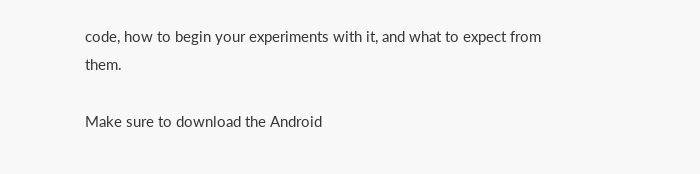code, how to begin your experiments with it, and what to expect from them.

Make sure to download the Android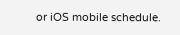or iOS mobile schedule.